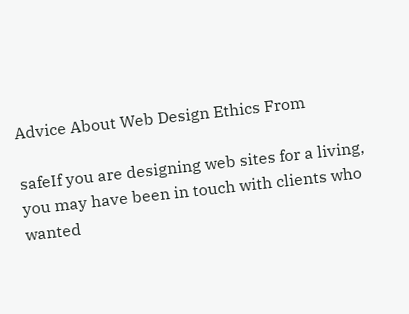Advice About Web Design Ethics From

safeIf you are designing web sites for a living, you may have been in touch with clients who wanted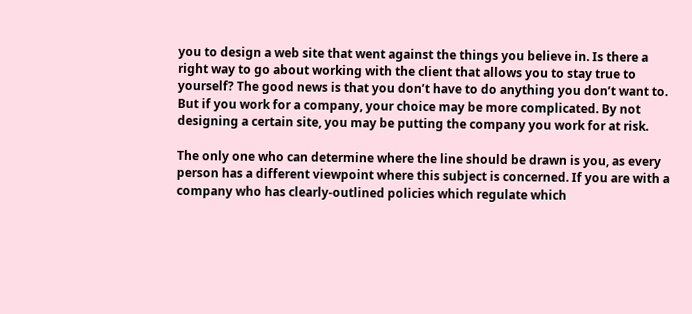you to design a web site that went against the things you believe in. Is there a right way to go about working with the client that allows you to stay true to yourself? The good news is that you don’t have to do anything you don’t want to. But if you work for a company, your choice may be more complicated. By not designing a certain site, you may be putting the company you work for at risk.

The only one who can determine where the line should be drawn is you, as every person has a different viewpoint where this subject is concerned. If you are with a company who has clearly-outlined policies which regulate which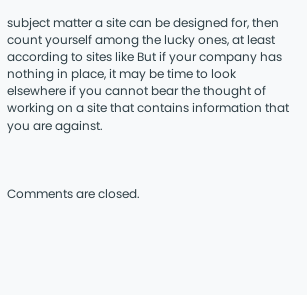subject matter a site can be designed for, then count yourself among the lucky ones, at least according to sites like But if your company has nothing in place, it may be time to look elsewhere if you cannot bear the thought of working on a site that contains information that you are against.



Comments are closed.